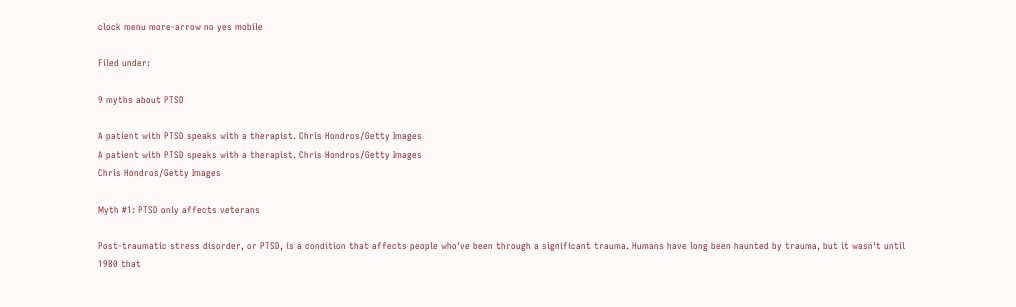clock menu more-arrow no yes mobile

Filed under:

9 myths about PTSD

A patient with PTSD speaks with a therapist. Chris Hondros/Getty Images
A patient with PTSD speaks with a therapist. Chris Hondros/Getty Images
Chris Hondros/Getty Images

Myth #1: PTSD only affects veterans

Post-traumatic stress disorder, or PTSD, is a condition that affects people who've been through a significant trauma. Humans have long been haunted by trauma, but it wasn't until 1980 that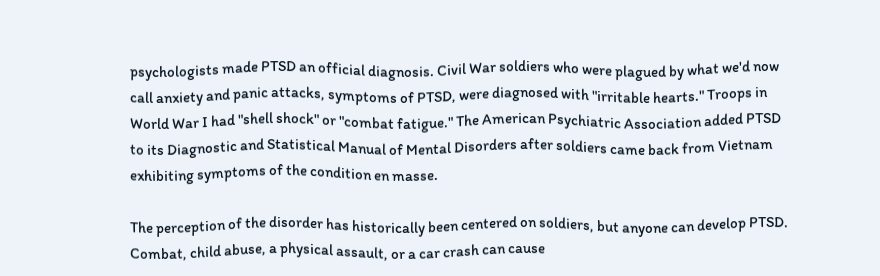psychologists made PTSD an official diagnosis. Civil War soldiers who were plagued by what we'd now call anxiety and panic attacks, symptoms of PTSD, were diagnosed with "irritable hearts." Troops in World War I had "shell shock" or "combat fatigue." The American Psychiatric Association added PTSD to its Diagnostic and Statistical Manual of Mental Disorders after soldiers came back from Vietnam exhibiting symptoms of the condition en masse.

The perception of the disorder has historically been centered on soldiers, but anyone can develop PTSD. Combat, child abuse, a physical assault, or a car crash can cause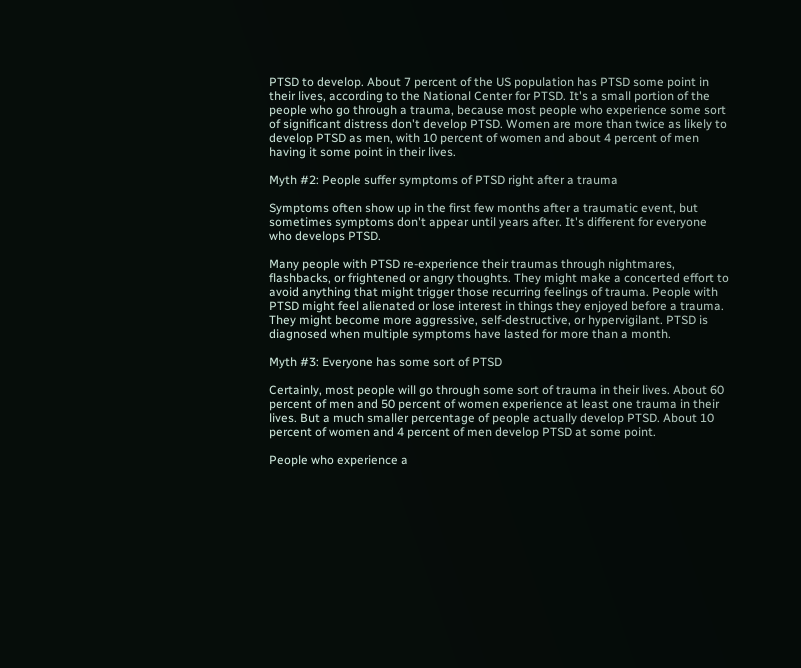PTSD to develop. About 7 percent of the US population has PTSD some point in their lives, according to the National Center for PTSD. It's a small portion of the people who go through a trauma, because most people who experience some sort of significant distress don't develop PTSD. Women are more than twice as likely to develop PTSD as men, with 10 percent of women and about 4 percent of men having it some point in their lives.

Myth #2: People suffer symptoms of PTSD right after a trauma

Symptoms often show up in the first few months after a traumatic event, but sometimes symptoms don't appear until years after. It's different for everyone who develops PTSD.

Many people with PTSD re-experience their traumas through nightmares, flashbacks, or frightened or angry thoughts. They might make a concerted effort to avoid anything that might trigger those recurring feelings of trauma. People with PTSD might feel alienated or lose interest in things they enjoyed before a trauma. They might become more aggressive, self-destructive, or hypervigilant. PTSD is diagnosed when multiple symptoms have lasted for more than a month.

Myth #3: Everyone has some sort of PTSD

Certainly, most people will go through some sort of trauma in their lives. About 60 percent of men and 50 percent of women experience at least one trauma in their lives. But a much smaller percentage of people actually develop PTSD. About 10 percent of women and 4 percent of men develop PTSD at some point.

People who experience a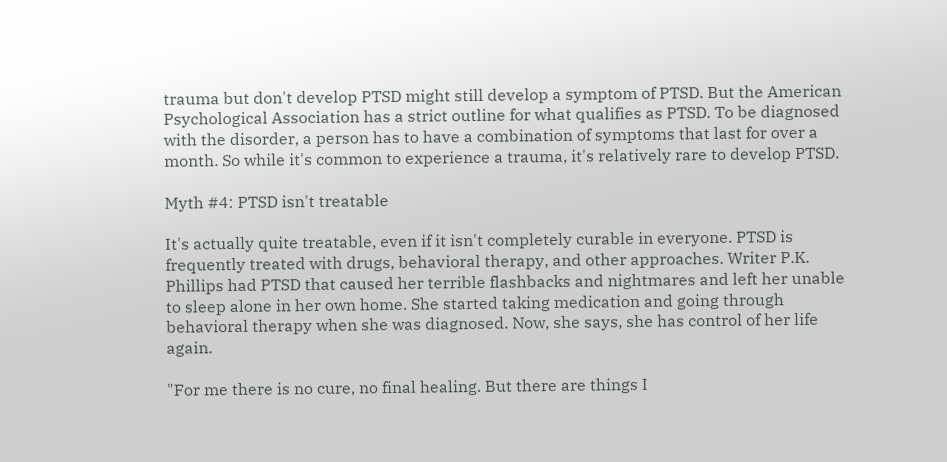trauma but don't develop PTSD might still develop a symptom of PTSD. But the American Psychological Association has a strict outline for what qualifies as PTSD. To be diagnosed with the disorder, a person has to have a combination of symptoms that last for over a month. So while it's common to experience a trauma, it's relatively rare to develop PTSD.

Myth #4: PTSD isn't treatable

It's actually quite treatable, even if it isn't completely curable in everyone. PTSD is frequently treated with drugs, behavioral therapy, and other approaches. Writer P.K. Phillips had PTSD that caused her terrible flashbacks and nightmares and left her unable to sleep alone in her own home. She started taking medication and going through behavioral therapy when she was diagnosed. Now, she says, she has control of her life again.

"For me there is no cure, no final healing. But there are things I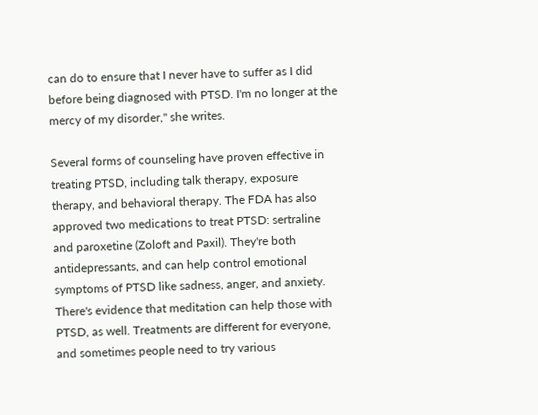can do to ensure that I never have to suffer as I did before being diagnosed with PTSD. I'm no longer at the mercy of my disorder," she writes.

Several forms of counseling have proven effective in treating PTSD, including talk therapy, exposure therapy, and behavioral therapy. The FDA has also approved two medications to treat PTSD: sertraline and paroxetine (Zoloft and Paxil). They're both antidepressants, and can help control emotional symptoms of PTSD like sadness, anger, and anxiety. There's evidence that meditation can help those with PTSD, as well. Treatments are different for everyone, and sometimes people need to try various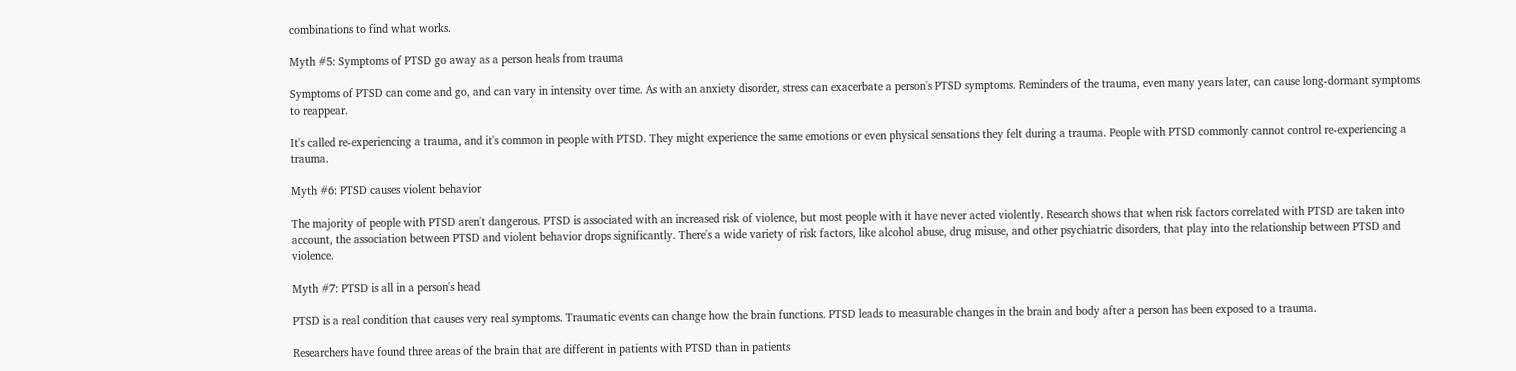combinations to find what works.

Myth #5: Symptoms of PTSD go away as a person heals from trauma

Symptoms of PTSD can come and go, and can vary in intensity over time. As with an anxiety disorder, stress can exacerbate a person's PTSD symptoms. Reminders of the trauma, even many years later, can cause long-dormant symptoms to reappear.

It's called re-experiencing a trauma, and it's common in people with PTSD. They might experience the same emotions or even physical sensations they felt during a trauma. People with PTSD commonly cannot control re-experiencing a trauma.

Myth #6: PTSD causes violent behavior

The majority of people with PTSD aren't dangerous. PTSD is associated with an increased risk of violence, but most people with it have never acted violently. Research shows that when risk factors correlated with PTSD are taken into account, the association between PTSD and violent behavior drops significantly. There's a wide variety of risk factors, like alcohol abuse, drug misuse, and other psychiatric disorders, that play into the relationship between PTSD and violence.

Myth #7: PTSD is all in a person's head

PTSD is a real condition that causes very real symptoms. Traumatic events can change how the brain functions. PTSD leads to measurable changes in the brain and body after a person has been exposed to a trauma.

Researchers have found three areas of the brain that are different in patients with PTSD than in patients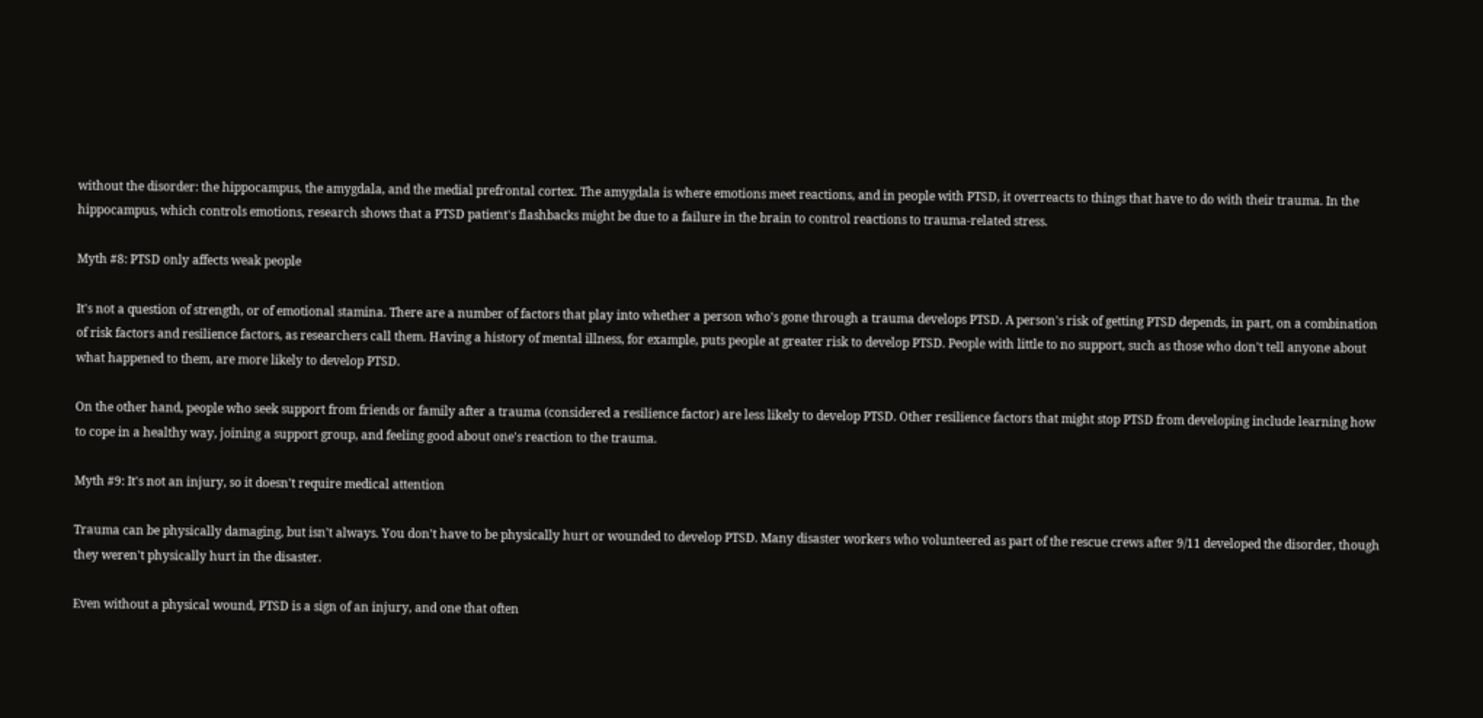without the disorder: the hippocampus, the amygdala, and the medial prefrontal cortex. The amygdala is where emotions meet reactions, and in people with PTSD, it overreacts to things that have to do with their trauma. In the hippocampus, which controls emotions, research shows that a PTSD patient's flashbacks might be due to a failure in the brain to control reactions to trauma-related stress.

Myth #8: PTSD only affects weak people

It's not a question of strength, or of emotional stamina. There are a number of factors that play into whether a person who's gone through a trauma develops PTSD. A person's risk of getting PTSD depends, in part, on a combination of risk factors and resilience factors, as researchers call them. Having a history of mental illness, for example, puts people at greater risk to develop PTSD. People with little to no support, such as those who don't tell anyone about what happened to them, are more likely to develop PTSD.

On the other hand, people who seek support from friends or family after a trauma (considered a resilience factor) are less likely to develop PTSD. Other resilience factors that might stop PTSD from developing include learning how to cope in a healthy way, joining a support group, and feeling good about one's reaction to the trauma.

Myth #9: It's not an injury, so it doesn't require medical attention

Trauma can be physically damaging, but isn't always. You don't have to be physically hurt or wounded to develop PTSD. Many disaster workers who volunteered as part of the rescue crews after 9/11 developed the disorder, though they weren't physically hurt in the disaster.

Even without a physical wound, PTSD is a sign of an injury, and one that often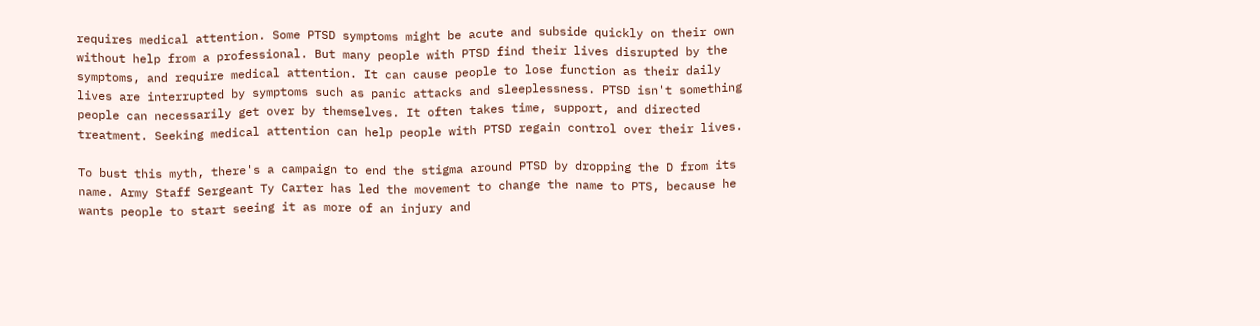requires medical attention. Some PTSD symptoms might be acute and subside quickly on their own without help from a professional. But many people with PTSD find their lives disrupted by the symptoms, and require medical attention. It can cause people to lose function as their daily lives are interrupted by symptoms such as panic attacks and sleeplessness. PTSD isn't something people can necessarily get over by themselves. It often takes time, support, and directed treatment. Seeking medical attention can help people with PTSD regain control over their lives.

To bust this myth, there's a campaign to end the stigma around PTSD by dropping the D from its name. Army Staff Sergeant Ty Carter has led the movement to change the name to PTS, because he wants people to start seeing it as more of an injury and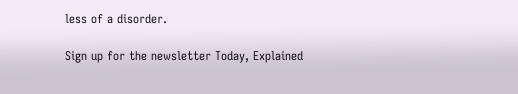less of a disorder.

Sign up for the newsletter Today, Explained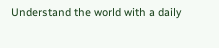Understand the world with a daily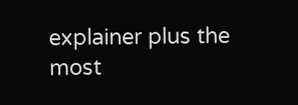explainer plus the most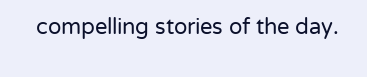compelling stories of the day.